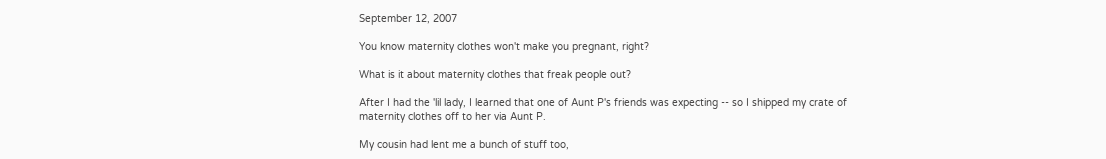September 12, 2007

You know maternity clothes won't make you pregnant, right?

What is it about maternity clothes that freak people out?

After I had the 'lil lady, I learned that one of Aunt P's friends was expecting -- so I shipped my crate of maternity clothes off to her via Aunt P.

My cousin had lent me a bunch of stuff too,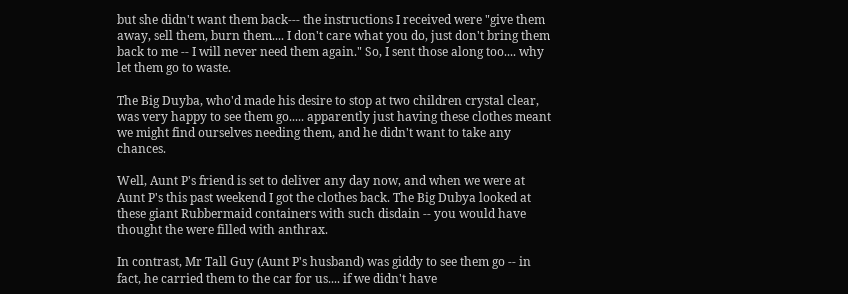but she didn't want them back--- the instructions I received were "give them away, sell them, burn them.... I don't care what you do, just don't bring them back to me -- I will never need them again." So, I sent those along too.... why let them go to waste.

The Big Duyba, who'd made his desire to stop at two children crystal clear, was very happy to see them go..... apparently just having these clothes meant we might find ourselves needing them, and he didn't want to take any chances.

Well, Aunt P's friend is set to deliver any day now, and when we were at Aunt P's this past weekend I got the clothes back. The Big Dubya looked at these giant Rubbermaid containers with such disdain -- you would have thought the were filled with anthrax.

In contrast, Mr Tall Guy (Aunt P's husband) was giddy to see them go -- in fact, he carried them to the car for us.... if we didn't have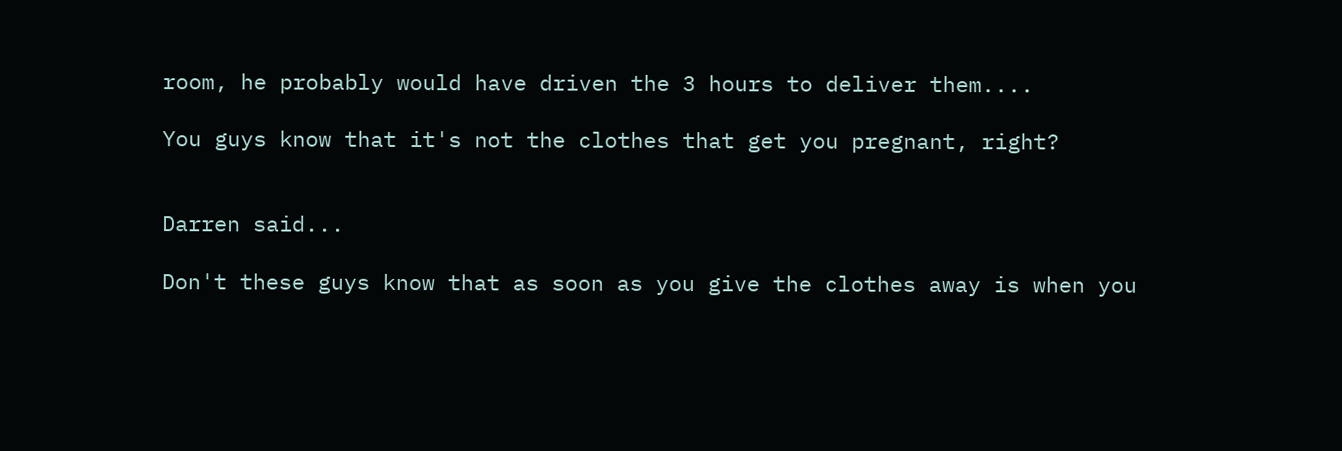room, he probably would have driven the 3 hours to deliver them....

You guys know that it's not the clothes that get you pregnant, right?


Darren said...

Don't these guys know that as soon as you give the clothes away is when you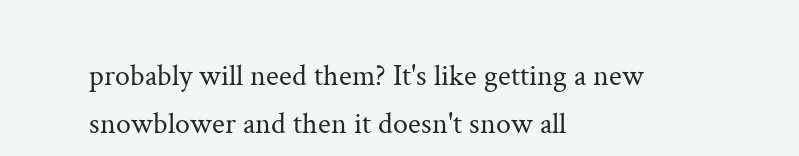probably will need them? It's like getting a new snowblower and then it doesn't snow all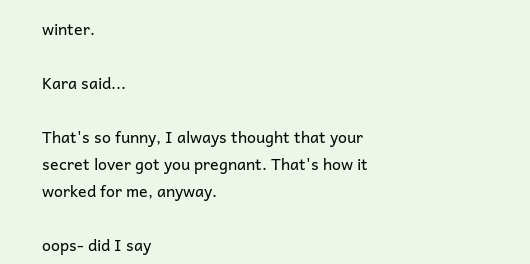winter.

Kara said...

That's so funny, I always thought that your secret lover got you pregnant. That's how it worked for me, anyway.

oops- did I say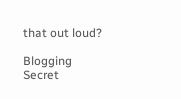that out loud?

Blogging Secret